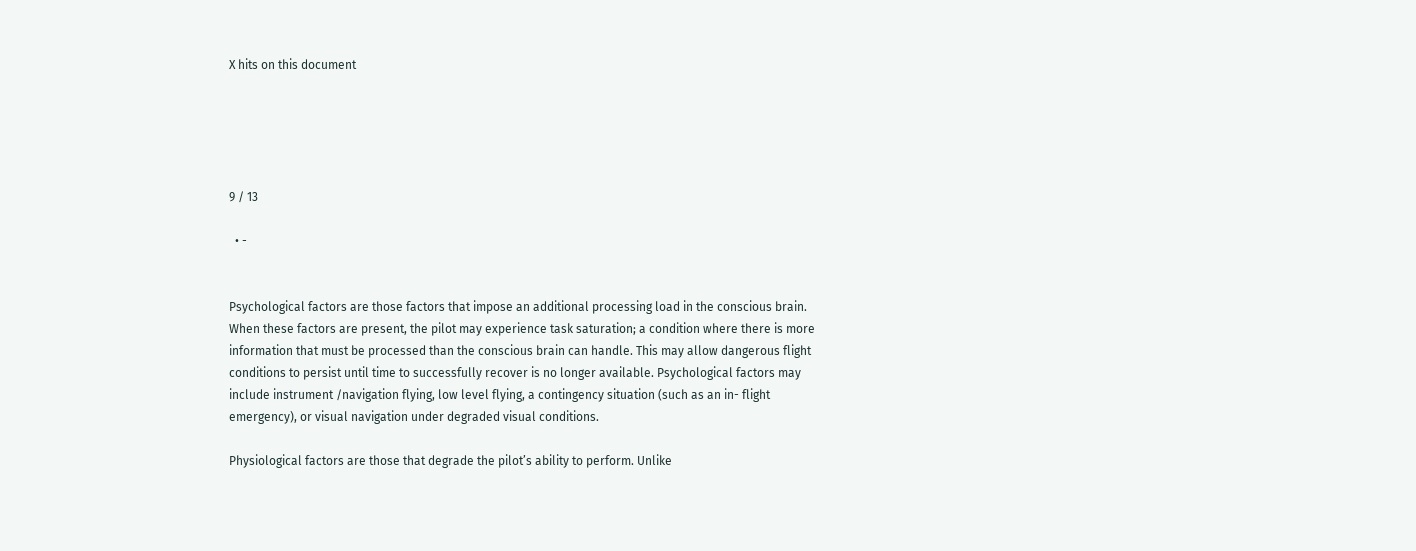X hits on this document





9 / 13

  • -


Psychological factors are those factors that impose an additional processing load in the conscious brain. When these factors are present, the pilot may experience task saturation; a condition where there is more information that must be processed than the conscious brain can handle. This may allow dangerous flight conditions to persist until time to successfully recover is no longer available. Psychological factors may include instrument /navigation flying, low level flying, a contingency situation (such as an in- flight emergency), or visual navigation under degraded visual conditions.

Physiological factors are those that degrade the pilot’s ability to perform. Unlike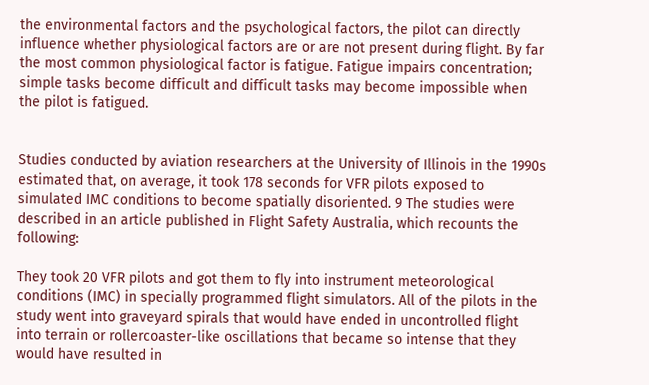the environmental factors and the psychological factors, the pilot can directly influence whether physiological factors are or are not present during flight. By far the most common physiological factor is fatigue. Fatigue impairs concentration; simple tasks become difficult and difficult tasks may become impossible when the pilot is fatigued.


Studies conducted by aviation researchers at the University of Illinois in the 1990s estimated that, on average, it took 178 seconds for VFR pilots exposed to simulated IMC conditions to become spatially disoriented. 9 The studies were described in an article published in Flight Safety Australia, which recounts the following:

They took 20 VFR pilots and got them to fly into instrument meteorological conditions (IMC) in specially programmed flight simulators. All of the pilots in the study went into graveyard spirals that would have ended in uncontrolled flight into terrain or rollercoaster-like oscillations that became so intense that they would have resulted in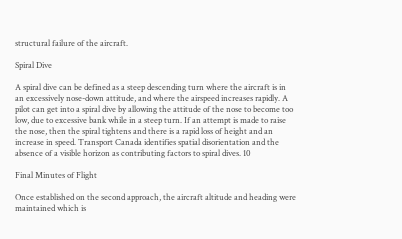structural failure of the aircraft.

Spiral Dive

A spiral dive can be defined as a steep descending turn where the aircraft is in an excessively nose-down attitude, and where the airspeed increases rapidly. A pilot can get into a spiral dive by allowing the attitude of the nose to become too low, due to excessive bank while in a steep turn. If an attempt is made to raise the nose, then the spiral tightens and there is a rapid loss of height and an increase in speed. Transport Canada identifies spatial disorientation and the absence of a visible horizon as contributing factors to spiral dives. 10

Final Minutes of Flight

Once established on the second approach, the aircraft altitude and heading were maintained which is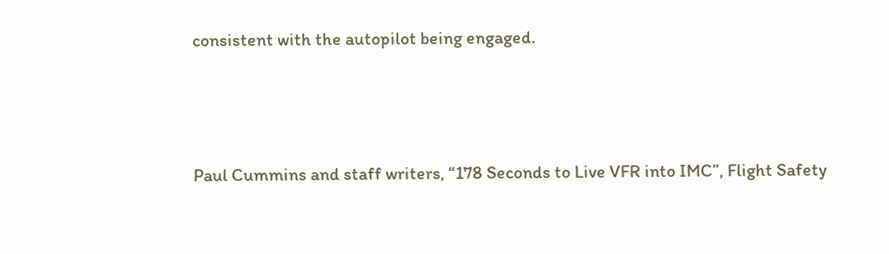consistent with the autopilot being engaged.




Paul Cummins and staff writers, “178 Seconds to Live VFR into IMC”, Flight Safety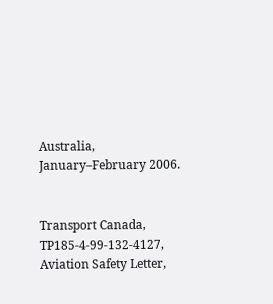Australia, January–February 2006.


Transport Canada, TP185-4-99-132-4127, Aviation Safety Letter,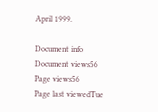April 1999.

Document info
Document views56
Page views56
Page last viewedTue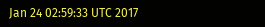Jan 24 02:59:33 UTC 2017